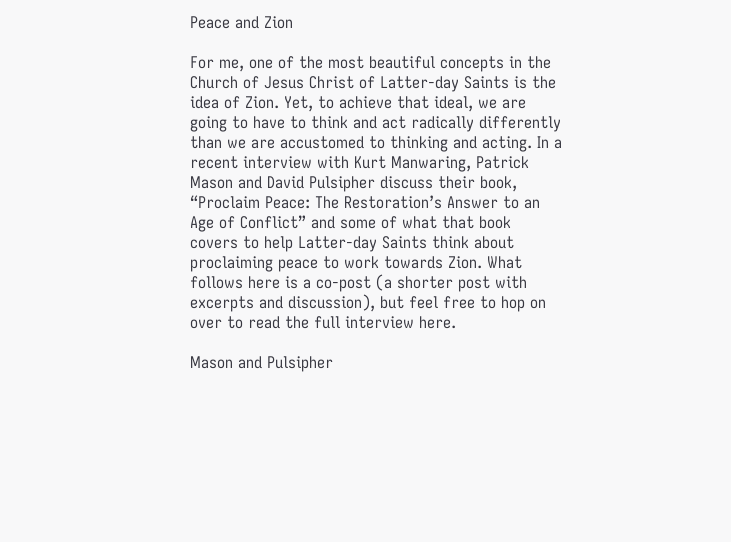Peace and Zion

For me, one of the most beautiful concepts in the Church of Jesus Christ of Latter-day Saints is the idea of Zion. Yet, to achieve that ideal, we are going to have to think and act radically differently than we are accustomed to thinking and acting. In a recent interview with Kurt Manwaring, Patrick Mason and David Pulsipher discuss their book, “Proclaim Peace: The Restoration’s Answer to an Age of Conflict” and some of what that book covers to help Latter-day Saints think about proclaiming peace to work towards Zion. What follows here is a co-post (a shorter post with excerpts and discussion), but feel free to hop on over to read the full interview here.

Mason and Pulsipher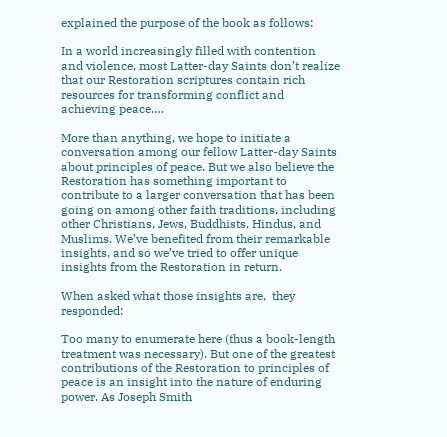explained the purpose of the book as follows:

In a world increasingly filled with contention and violence, most Latter-day Saints don’t realize that our Restoration scriptures contain rich resources for transforming conflict and achieving peace….

More than anything, we hope to initiate a conversation among our fellow Latter-day Saints about principles of peace. But we also believe the Restoration has something important to contribute to a larger conversation that has been going on among other faith traditions, including other Christians, Jews, Buddhists, Hindus, and Muslims. We’ve benefited from their remarkable insights, and so we’ve tried to offer unique insights from the Restoration in return.

When asked what those insights are,  they responded:

Too many to enumerate here (thus a book-length treatment was necessary). But one of the greatest contributions of the Restoration to principles of peace is an insight into the nature of enduring power. As Joseph Smith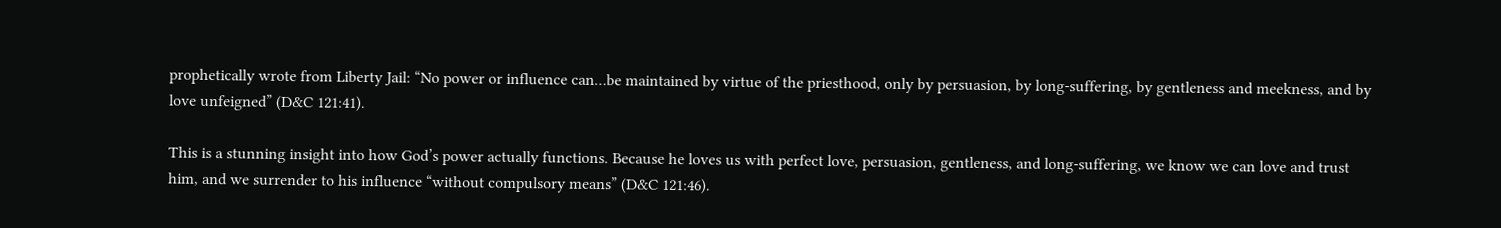prophetically wrote from Liberty Jail: “No power or influence can…be maintained by virtue of the priesthood, only by persuasion, by long-suffering, by gentleness and meekness, and by love unfeigned” (D&C 121:41).

This is a stunning insight into how God’s power actually functions. Because he loves us with perfect love, persuasion, gentleness, and long-suffering, we know we can love and trust him, and we surrender to his influence “without compulsory means” (D&C 121:46).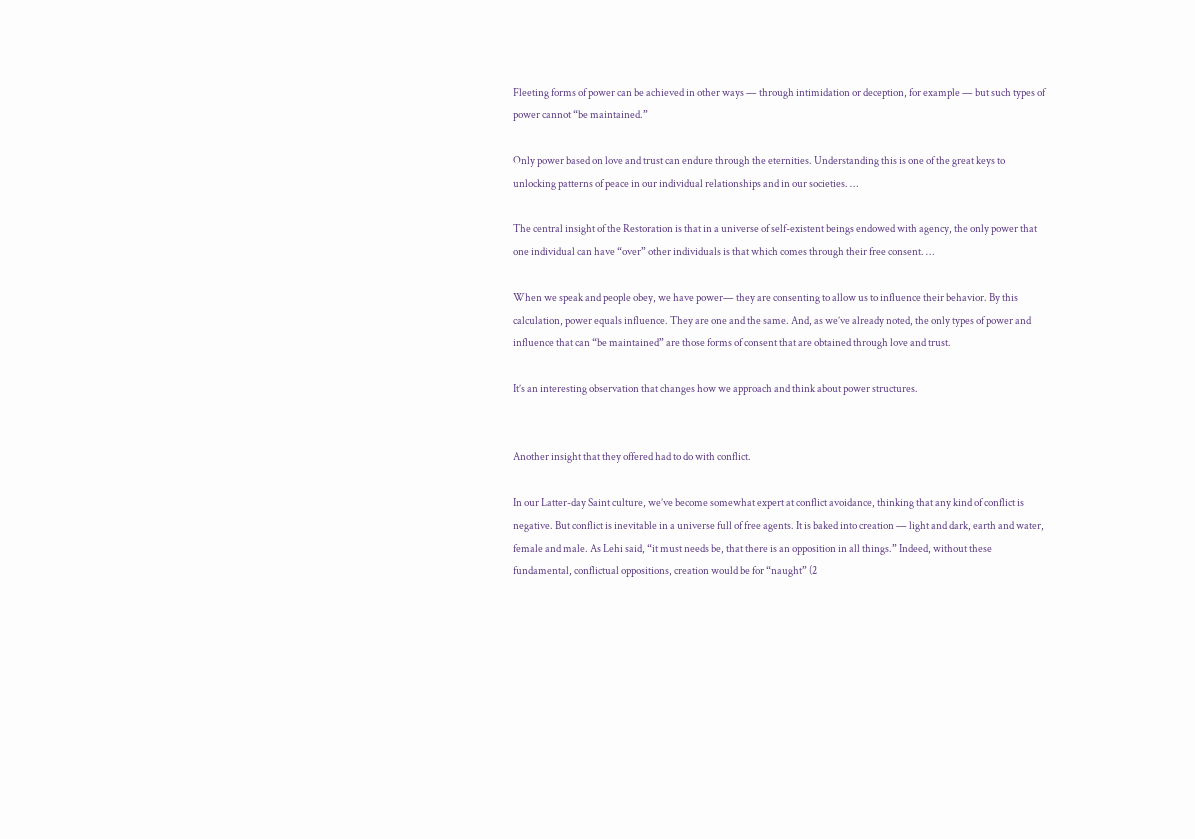Fleeting forms of power can be achieved in other ways — through intimidation or deception, for example — but such types of power cannot “be maintained.”

Only power based on love and trust can endure through the eternities. Understanding this is one of the great keys to unlocking patterns of peace in our individual relationships and in our societies. …

The central insight of the Restoration is that in a universe of self-existent beings endowed with agency, the only power that one individual can have “over” other individuals is that which comes through their free consent. …

When we speak and people obey, we have power— they are consenting to allow us to influence their behavior. By this calculation, power equals influence. They are one and the same. And, as we’ve already noted, the only types of power and influence that can “be maintained” are those forms of consent that are obtained through love and trust.

It’s an interesting observation that changes how we approach and think about power structures.


Another insight that they offered had to do with conflict.

In our Latter-day Saint culture, we’ve become somewhat expert at conflict avoidance, thinking that any kind of conflict is negative. But conflict is inevitable in a universe full of free agents. It is baked into creation — light and dark, earth and water, female and male. As Lehi said, “it must needs be, that there is an opposition in all things.” Indeed, without these fundamental, conflictual oppositions, creation would be for “naught” (2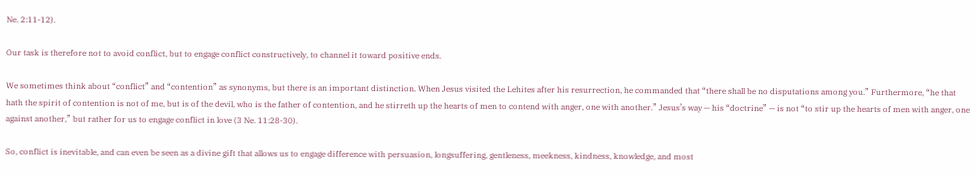Ne. 2:11-12).

Our task is therefore not to avoid conflict, but to engage conflict constructively, to channel it toward positive ends.

We sometimes think about “conflict” and “contention” as synonyms, but there is an important distinction. When Jesus visited the Lehites after his resurrection, he commanded that “there shall be no disputations among you.” Furthermore, “he that hath the spirit of contention is not of me, but is of the devil, who is the father of contention, and he stirreth up the hearts of men to contend with anger, one with another.” Jesus’s way — his “doctrine” — is not “to stir up the hearts of men with anger, one against another,” but rather for us to engage conflict in love (3 Ne. 11:28-30).

So, conflict is inevitable, and can even be seen as a divine gift that allows us to engage difference with persuasion, longsuffering, gentleness, meekness, kindness, knowledge, and most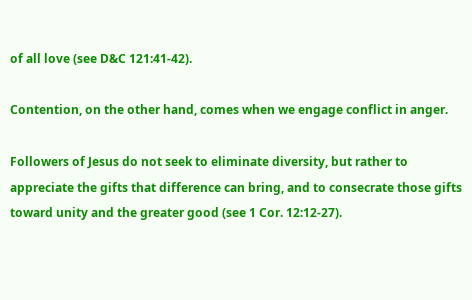of all love (see D&C 121:41-42).

Contention, on the other hand, comes when we engage conflict in anger.

Followers of Jesus do not seek to eliminate diversity, but rather to appreciate the gifts that difference can bring, and to consecrate those gifts toward unity and the greater good (see 1 Cor. 12:12-27).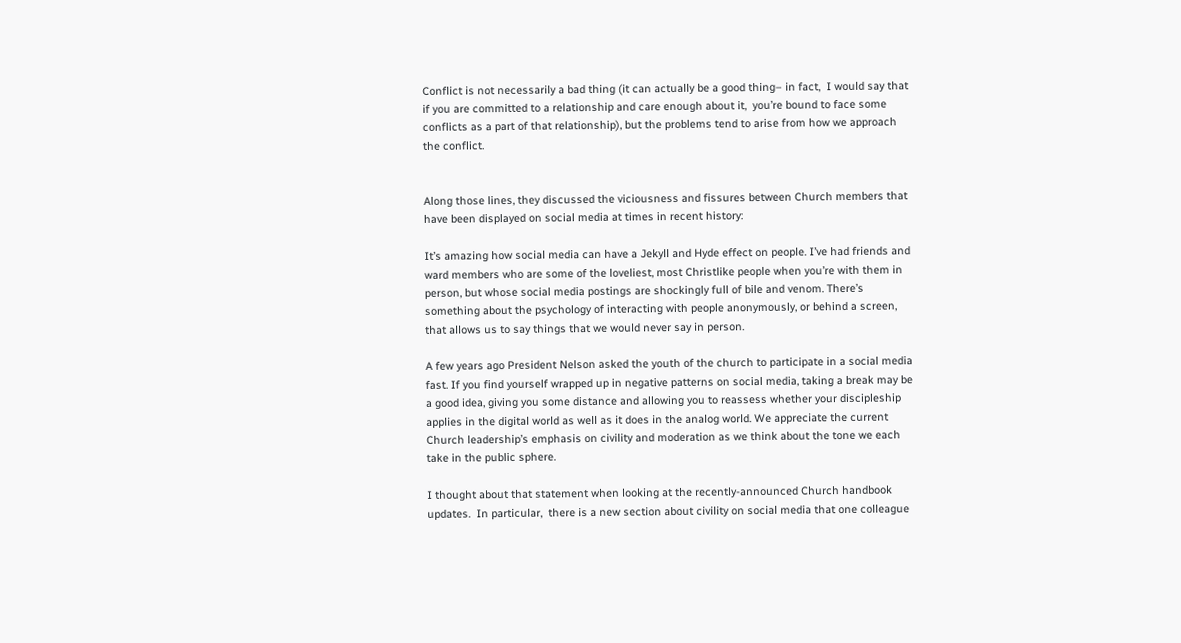Conflict is not necessarily a bad thing (it can actually be a good thing– in fact,  I would say that if you are committed to a relationship and care enough about it,  you’re bound to face some conflicts as a part of that relationship), but the problems tend to arise from how we approach the conflict.


Along those lines, they discussed the viciousness and fissures between Church members that have been displayed on social media at times in recent history:

It’s amazing how social media can have a Jekyll and Hyde effect on people. I’ve had friends and ward members who are some of the loveliest, most Christlike people when you’re with them in person, but whose social media postings are shockingly full of bile and venom. There’s something about the psychology of interacting with people anonymously, or behind a screen, that allows us to say things that we would never say in person.

A few years ago President Nelson asked the youth of the church to participate in a social media fast. If you find yourself wrapped up in negative patterns on social media, taking a break may be a good idea, giving you some distance and allowing you to reassess whether your discipleship applies in the digital world as well as it does in the analog world. We appreciate the current Church leadership’s emphasis on civility and moderation as we think about the tone we each take in the public sphere.

I thought about that statement when looking at the recently-announced Church handbook updates.  In particular,  there is a new section about civility on social media that one colleague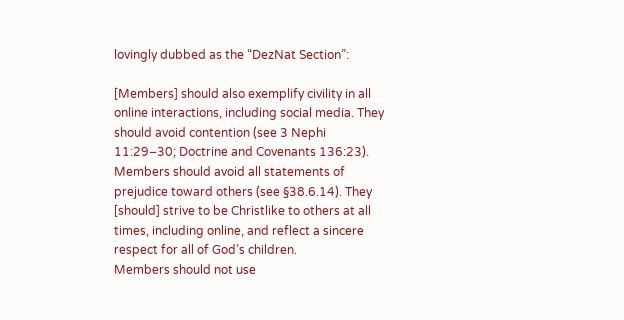lovingly dubbed as the “DezNat Section”:

[Members] should also exemplify civility in all online interactions, including social media. They should avoid contention (see 3 Nephi 11:29–30; Doctrine and Covenants 136:23).
Members should avoid all statements of prejudice toward others (see §38.6.14). They [should] strive to be Christlike to others at all times, including online, and reflect a sincere respect for all of God’s children.
Members should not use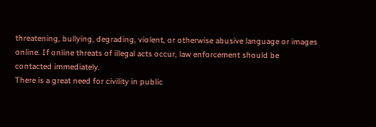threatening, bullying, degrading, violent, or otherwise abusive language or images online. If online threats of illegal acts occur, law enforcement should be contacted immediately.
There is a great need for civility in public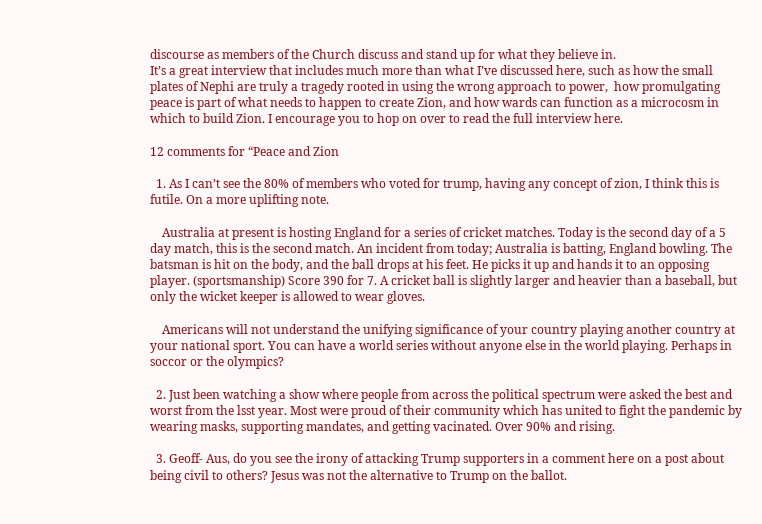discourse as members of the Church discuss and stand up for what they believe in.
It’s a great interview that includes much more than what I’ve discussed here, such as how the small plates of Nephi are truly a tragedy rooted in using the wrong approach to power,  how promulgating peace is part of what needs to happen to create Zion, and how wards can function as a microcosm in which to build Zion. I encourage you to hop on over to read the full interview here.

12 comments for “Peace and Zion

  1. As I can’t see the 80% of members who voted for trump, having any concept of zion, I think this is futile. On a more uplifting note.

    Australia at present is hosting England for a series of cricket matches. Today is the second day of a 5 day match, this is the second match. An incident from today; Australia is batting, England bowling. The batsman is hit on the body, and the ball drops at his feet. He picks it up and hands it to an opposing player. (sportsmanship) Score 390 for 7. A cricket ball is slightly larger and heavier than a baseball, but only the wicket keeper is allowed to wear gloves.

    Americans will not understand the unifying significance of your country playing another country at your national sport. You can have a world series without anyone else in the world playing. Perhaps in soccor or the olympics?

  2. Just been watching a show where people from across the political spectrum were asked the best and worst from the lsst year. Most were proud of their community which has united to fight the pandemic by wearing masks, supporting mandates, and getting vacinated. Over 90% and rising.

  3. Geoff- Aus, do you see the irony of attacking Trump supporters in a comment here on a post about being civil to others? Jesus was not the alternative to Trump on the ballot.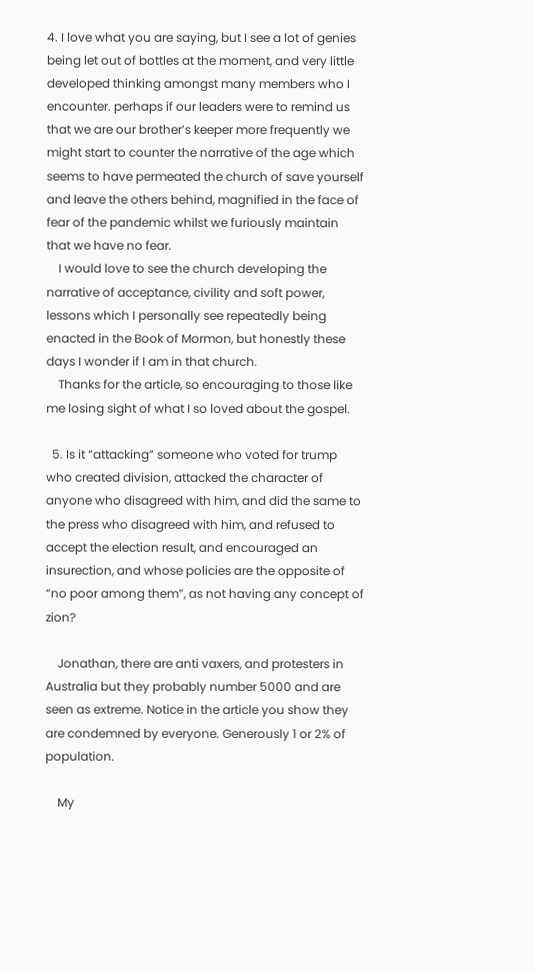4. I love what you are saying, but I see a lot of genies being let out of bottles at the moment, and very little developed thinking amongst many members who I encounter. perhaps if our leaders were to remind us that we are our brother’s keeper more frequently we might start to counter the narrative of the age which seems to have permeated the church of save yourself and leave the others behind, magnified in the face of fear of the pandemic whilst we furiously maintain that we have no fear.
    I would love to see the church developing the narrative of acceptance, civility and soft power, lessons which I personally see repeatedly being enacted in the Book of Mormon, but honestly these days I wonder if I am in that church.
    Thanks for the article, so encouraging to those like me losing sight of what I so loved about the gospel.

  5. Is it “attacking” someone who voted for trump who created division, attacked the character of anyone who disagreed with him, and did the same to the press who disagreed with him, and refused to accept the election result, and encouraged an insurection, and whose policies are the opposite of “no poor among them”, as not having any concept of zion?

    Jonathan, there are anti vaxers, and protesters in Australia but they probably number 5000 and are seen as extreme. Notice in the article you show they are condemned by everyone. Generously 1 or 2% of population.

    My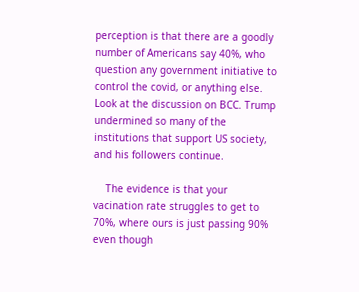perception is that there are a goodly number of Americans say 40%, who question any government initiative to control the covid, or anything else. Look at the discussion on BCC. Trump undermined so many of the institutions that support US society, and his followers continue.

    The evidence is that your vacination rate struggles to get to 70%, where ours is just passing 90% even though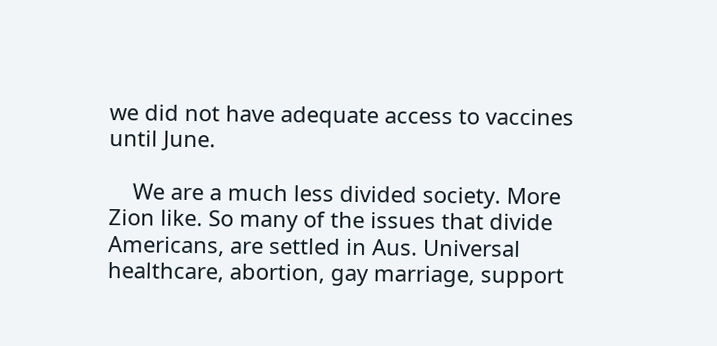we did not have adequate access to vaccines until June.

    We are a much less divided society. More Zion like. So many of the issues that divide Americans, are settled in Aus. Universal healthcare, abortion, gay marriage, support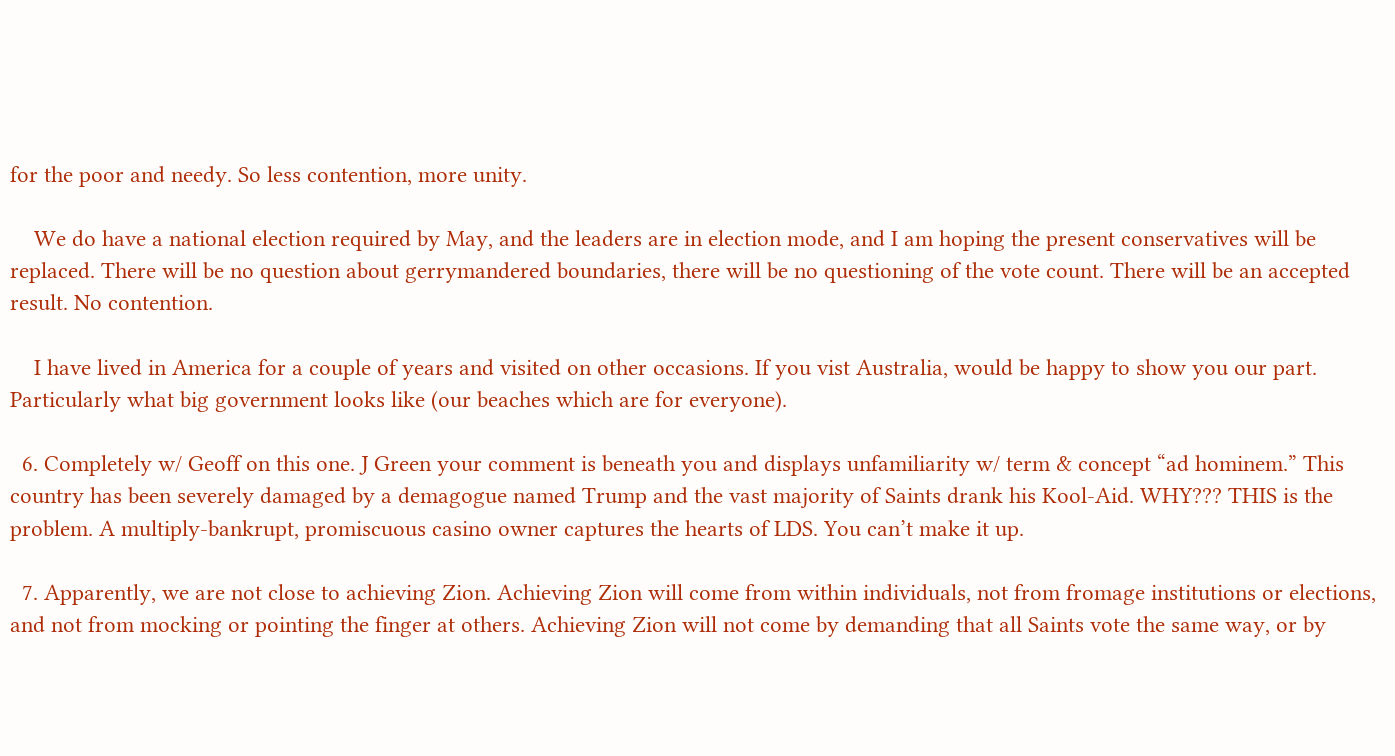for the poor and needy. So less contention, more unity.

    We do have a national election required by May, and the leaders are in election mode, and I am hoping the present conservatives will be replaced. There will be no question about gerrymandered boundaries, there will be no questioning of the vote count. There will be an accepted result. No contention.

    I have lived in America for a couple of years and visited on other occasions. If you vist Australia, would be happy to show you our part. Particularly what big government looks like (our beaches which are for everyone).

  6. Completely w/ Geoff on this one. J Green your comment is beneath you and displays unfamiliarity w/ term & concept “ad hominem.” This country has been severely damaged by a demagogue named Trump and the vast majority of Saints drank his Kool-Aid. WHY??? THIS is the problem. A multiply-bankrupt, promiscuous casino owner captures the hearts of LDS. You can’t make it up.

  7. Apparently, we are not close to achieving Zion. Achieving Zion will come from within individuals, not from fromage institutions or elections, and not from mocking or pointing the finger at others. Achieving Zion will not come by demanding that all Saints vote the same way, or by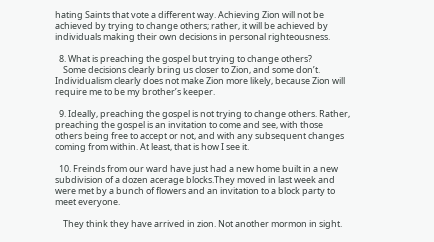hating Saints that vote a different way. Achieving Zion will not be achieved by trying to change others; rather, it will be achieved by individuals making their own decisions in personal righteousness.

  8. What is preaching the gospel but trying to change others?
    Some decisions clearly bring us closer to Zion, and some don’t. Individualism clearly does not make Zion more likely, because Zion will require me to be my brother’s keeper.

  9. Ideally, preaching the gospel is not trying to change others. Rather, preaching the gospel is an invitation to come and see, with those others being free to accept or not, and with any subsequent changes coming from within. At least, that is how I see it.

  10. Freinds from our ward have just had a new home built in a new subdivision of a dozen acerage blocks.They moved in last week and were met by a bunch of flowers and an invitation to a block party to meet everyone.

    They think they have arrived in zion. Not another mormon in sight.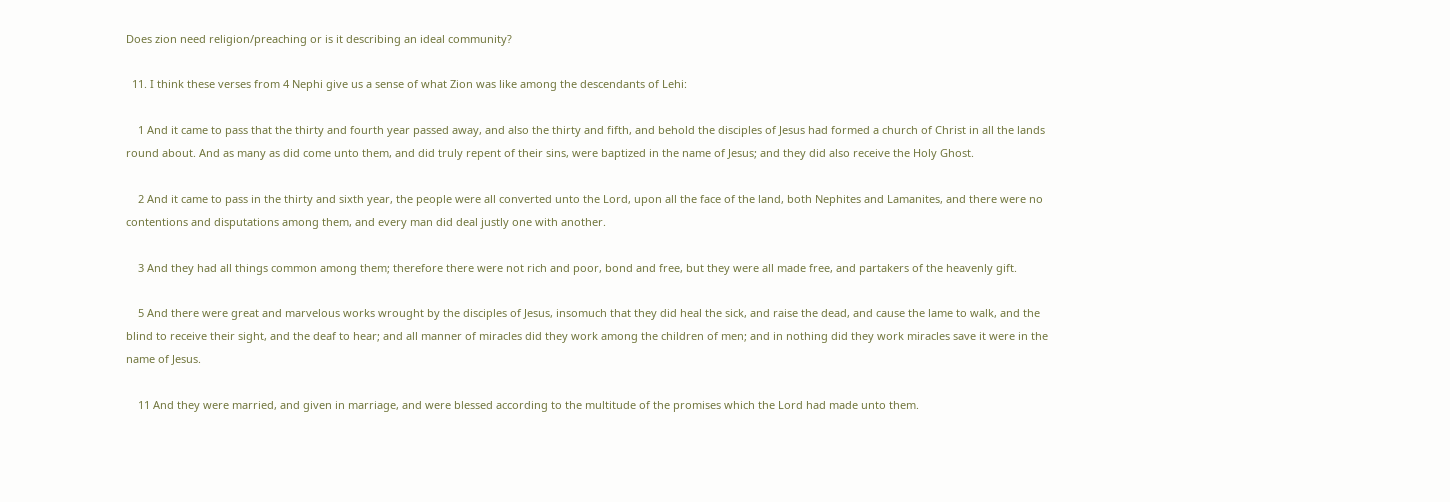Does zion need religion/preaching or is it describing an ideal community?

  11. I think these verses from 4 Nephi give us a sense of what Zion was like among the descendants of Lehi:

    1 And it came to pass that the thirty and fourth year passed away, and also the thirty and fifth, and behold the disciples of Jesus had formed a church of Christ in all the lands round about. And as many as did come unto them, and did truly repent of their sins, were baptized in the name of Jesus; and they did also receive the Holy Ghost.

    2 And it came to pass in the thirty and sixth year, the people were all converted unto the Lord, upon all the face of the land, both Nephites and Lamanites, and there were no contentions and disputations among them, and every man did deal justly one with another.

    3 And they had all things common among them; therefore there were not rich and poor, bond and free, but they were all made free, and partakers of the heavenly gift.

    5 And there were great and marvelous works wrought by the disciples of Jesus, insomuch that they did heal the sick, and raise the dead, and cause the lame to walk, and the blind to receive their sight, and the deaf to hear; and all manner of miracles did they work among the children of men; and in nothing did they work miracles save it were in the name of Jesus.

    11 And they were married, and given in marriage, and were blessed according to the multitude of the promises which the Lord had made unto them.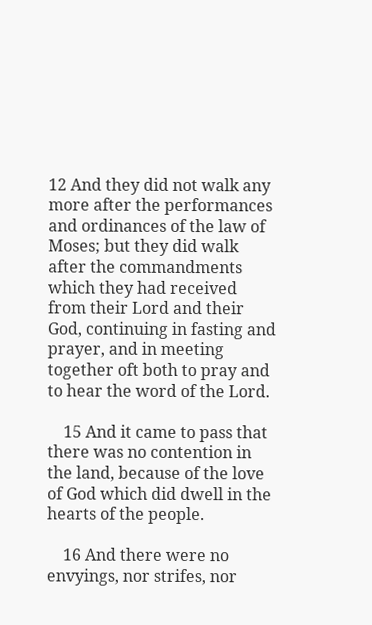12 And they did not walk any more after the performances and ordinances of the law of Moses; but they did walk after the commandments which they had received from their Lord and their God, continuing in fasting and prayer, and in meeting together oft both to pray and to hear the word of the Lord.

    15 And it came to pass that there was no contention in the land, because of the love of God which did dwell in the hearts of the people.

    16 And there were no envyings, nor strifes, nor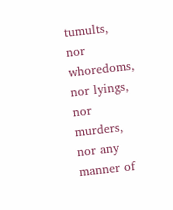tumults, nor whoredoms, nor lyings, nor murders, nor any manner of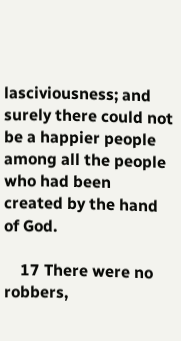lasciviousness; and surely there could not be a happier people among all the people who had been created by the hand of God.

    17 There were no robbers,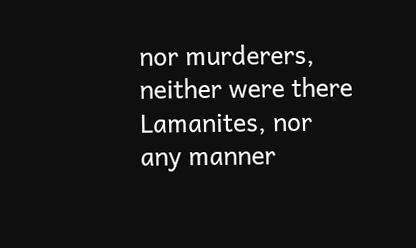nor murderers, neither were there Lamanites, nor any manner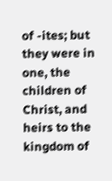of -ites; but they were in one, the children of Christ, and heirs to the kingdom of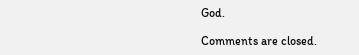God.

Comments are closed.